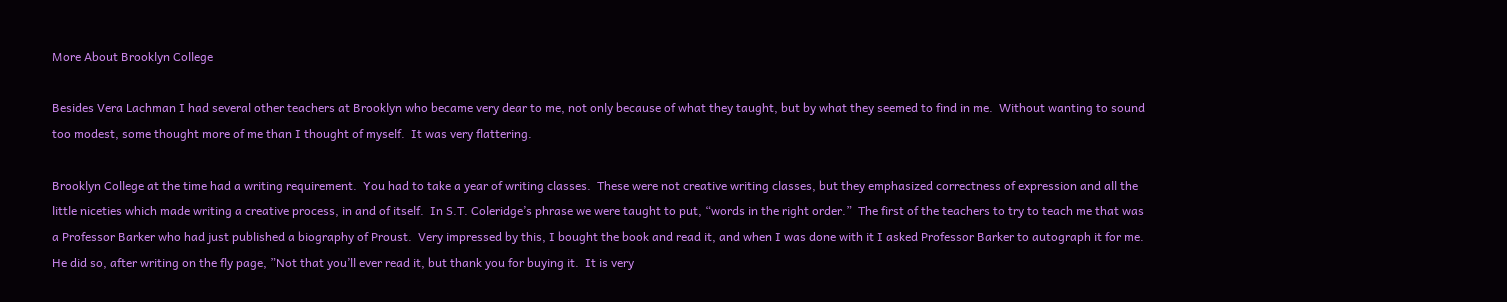More About Brooklyn College

Besides Vera Lachman I had several other teachers at Brooklyn who became very dear to me, not only because of what they taught, but by what they seemed to find in me.  Without wanting to sound too modest, some thought more of me than I thought of myself.  It was very flattering.

Brooklyn College at the time had a writing requirement.  You had to take a year of writing classes.  These were not creative writing classes, but they emphasized correctness of expression and all the little niceties which made writing a creative process, in and of itself.  In S.T. Coleridge’s phrase we were taught to put, “words in the right order.”  The first of the teachers to try to teach me that was a Professor Barker who had just published a biography of Proust.  Very impressed by this, I bought the book and read it, and when I was done with it I asked Professor Barker to autograph it for me.  He did so, after writing on the fly page, ”Not that you’ll ever read it, but thank you for buying it.  It is very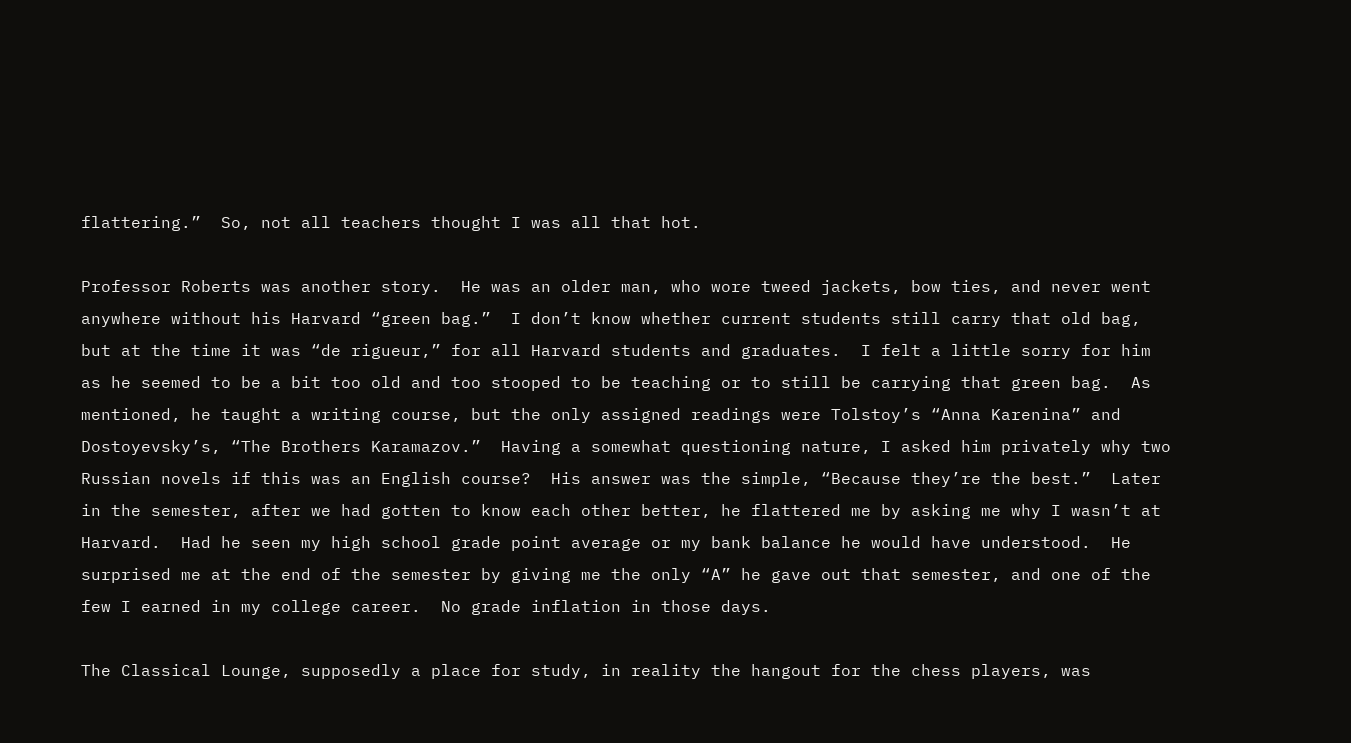flattering.”  So, not all teachers thought I was all that hot.

Professor Roberts was another story.  He was an older man, who wore tweed jackets, bow ties, and never went anywhere without his Harvard “green bag.”  I don’t know whether current students still carry that old bag, but at the time it was “de rigueur,” for all Harvard students and graduates.  I felt a little sorry for him as he seemed to be a bit too old and too stooped to be teaching or to still be carrying that green bag.  As mentioned, he taught a writing course, but the only assigned readings were Tolstoy’s “Anna Karenina” and Dostoyevsky’s, “The Brothers Karamazov.”  Having a somewhat questioning nature, I asked him privately why two Russian novels if this was an English course?  His answer was the simple, “Because they’re the best.”  Later in the semester, after we had gotten to know each other better, he flattered me by asking me why I wasn’t at Harvard.  Had he seen my high school grade point average or my bank balance he would have understood.  He surprised me at the end of the semester by giving me the only “A” he gave out that semester, and one of the few I earned in my college career.  No grade inflation in those days.

The Classical Lounge, supposedly a place for study, in reality the hangout for the chess players, was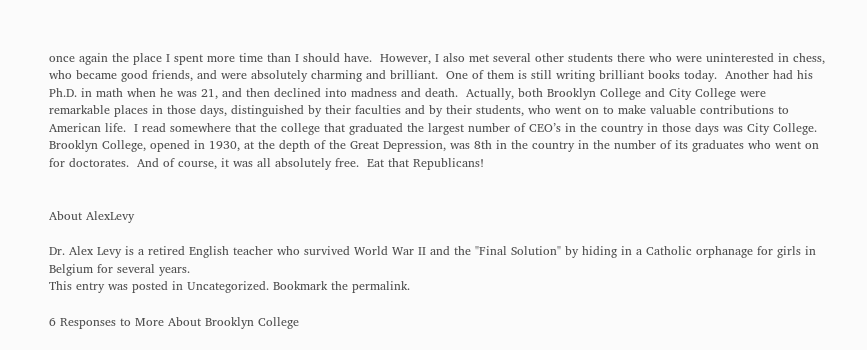once again the place I spent more time than I should have.  However, I also met several other students there who were uninterested in chess, who became good friends, and were absolutely charming and brilliant.  One of them is still writing brilliant books today.  Another had his Ph.D. in math when he was 21, and then declined into madness and death.  Actually, both Brooklyn College and City College were remarkable places in those days, distinguished by their faculties and by their students, who went on to make valuable contributions to American life.  I read somewhere that the college that graduated the largest number of CEO’s in the country in those days was City College.  Brooklyn College, opened in 1930, at the depth of the Great Depression, was 8th in the country in the number of its graduates who went on for doctorates.  And of course, it was all absolutely free.  Eat that Republicans!


About AlexLevy

Dr. Alex Levy is a retired English teacher who survived World War II and the "Final Solution" by hiding in a Catholic orphanage for girls in Belgium for several years.
This entry was posted in Uncategorized. Bookmark the permalink.

6 Responses to More About Brooklyn College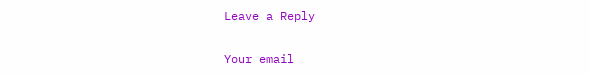Leave a Reply

Your email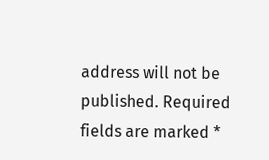address will not be published. Required fields are marked *